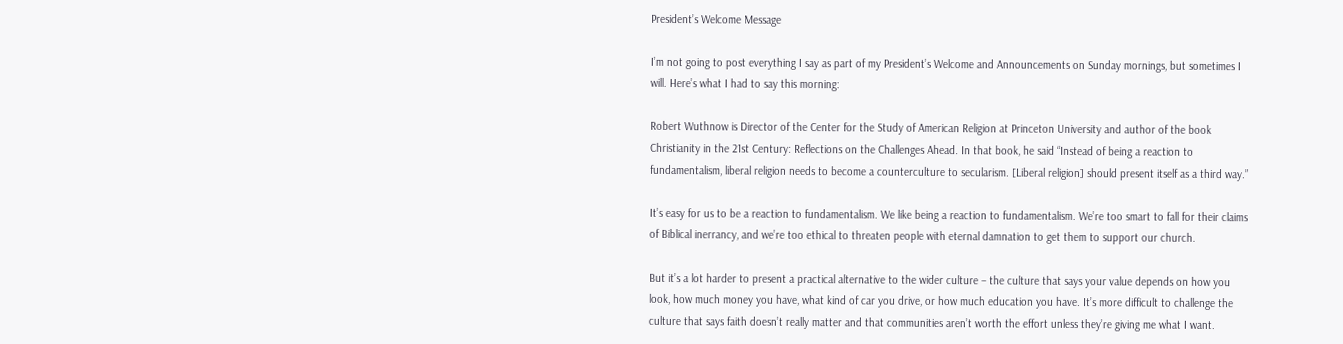President’s Welcome Message

I’m not going to post everything I say as part of my President’s Welcome and Announcements on Sunday mornings, but sometimes I will. Here’s what I had to say this morning:

Robert Wuthnow is Director of the Center for the Study of American Religion at Princeton University and author of the book Christianity in the 21st Century: Reflections on the Challenges Ahead. In that book, he said “Instead of being a reaction to fundamentalism, liberal religion needs to become a counterculture to secularism. [Liberal religion] should present itself as a third way.”

It’s easy for us to be a reaction to fundamentalism. We like being a reaction to fundamentalism. We’re too smart to fall for their claims of Biblical inerrancy, and we’re too ethical to threaten people with eternal damnation to get them to support our church.

But it’s a lot harder to present a practical alternative to the wider culture – the culture that says your value depends on how you look, how much money you have, what kind of car you drive, or how much education you have. It’s more difficult to challenge the culture that says faith doesn’t really matter and that communities aren’t worth the effort unless they’re giving me what I want.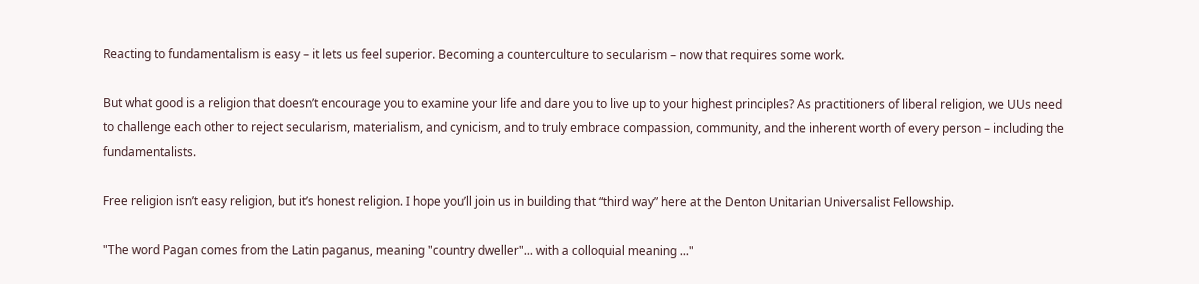Reacting to fundamentalism is easy – it lets us feel superior. Becoming a counterculture to secularism – now that requires some work.

But what good is a religion that doesn’t encourage you to examine your life and dare you to live up to your highest principles? As practitioners of liberal religion, we UUs need to challenge each other to reject secularism, materialism, and cynicism, and to truly embrace compassion, community, and the inherent worth of every person – including the fundamentalists.

Free religion isn’t easy religion, but it’s honest religion. I hope you’ll join us in building that “third way” here at the Denton Unitarian Universalist Fellowship.

"The word Pagan comes from the Latin paganus, meaning "country dweller"... with a colloquial meaning ..."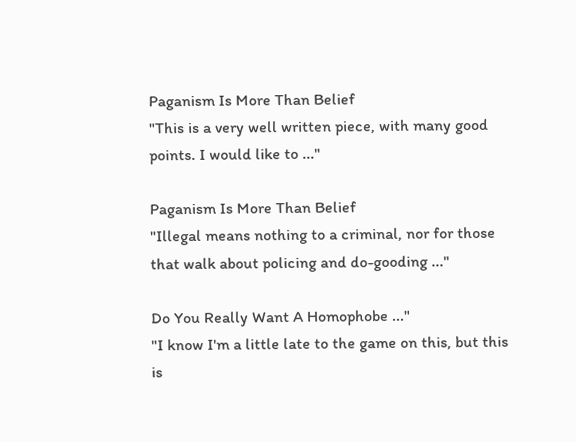Paganism Is More Than Belief
"This is a very well written piece, with many good points. I would like to ..."

Paganism Is More Than Belief
"Illegal means nothing to a criminal, nor for those that walk about policing and do-gooding ..."

Do You Really Want A Homophobe ..."
"I know I'm a little late to the game on this, but this is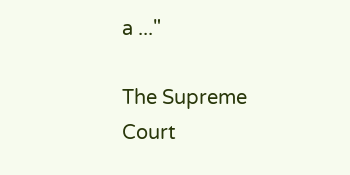a ..."

The Supreme Court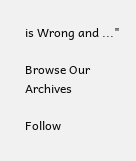is Wrong and ..."

Browse Our Archives

Follow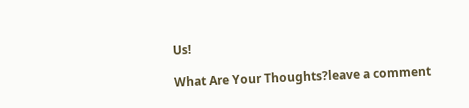Us!

What Are Your Thoughts?leave a comment